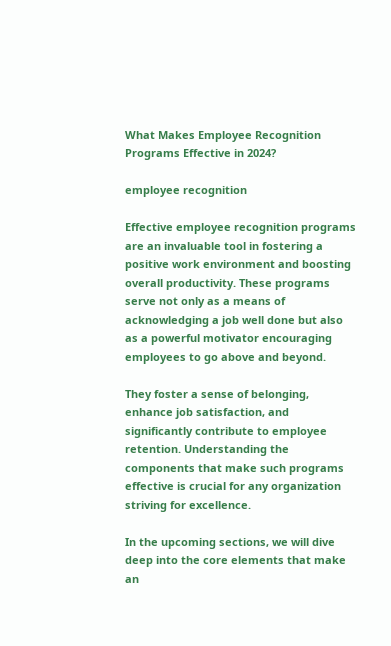What Makes Employee Recognition Programs Effective in 2024?

employee recognition

Effective employee recognition programs are an invaluable tool in fostering a positive work environment and boosting overall productivity. These programs serve not only as a means of acknowledging a job well done but also as a powerful motivator encouraging employees to go above and beyond.

They foster a sense of belonging, enhance job satisfaction, and significantly contribute to employee retention. Understanding the components that make such programs effective is crucial for any organization striving for excellence.

In the upcoming sections, we will dive deep into the core elements that make an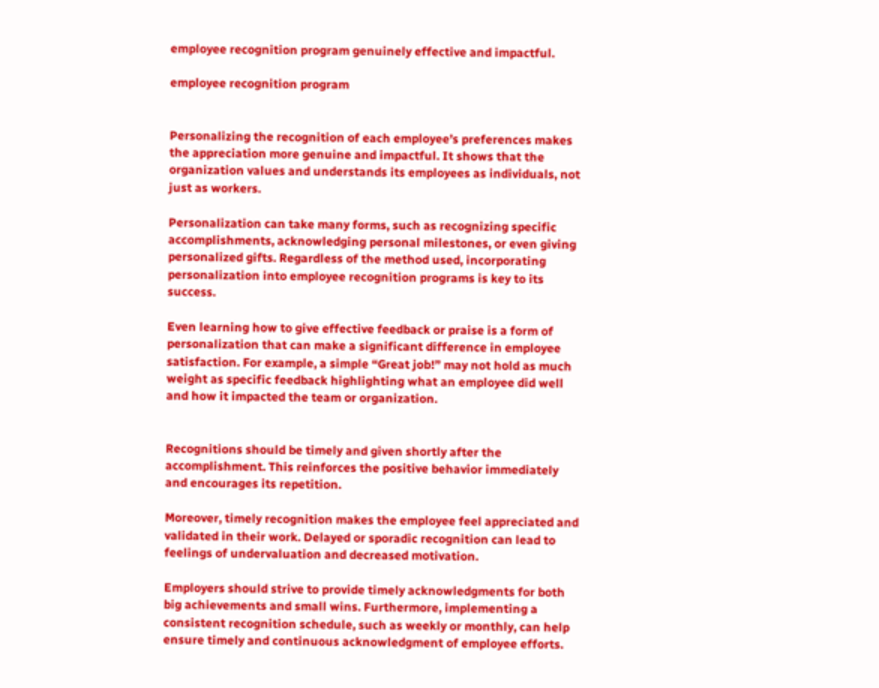employee recognition program genuinely effective and impactful.

employee recognition program


Personalizing the recognition of each employee’s preferences makes the appreciation more genuine and impactful. It shows that the organization values and understands its employees as individuals, not just as workers.

Personalization can take many forms, such as recognizing specific accomplishments, acknowledging personal milestones, or even giving personalized gifts. Regardless of the method used, incorporating personalization into employee recognition programs is key to its success.

Even learning how to give effective feedback or praise is a form of personalization that can make a significant difference in employee satisfaction. For example, a simple “Great job!” may not hold as much weight as specific feedback highlighting what an employee did well and how it impacted the team or organization.


Recognitions should be timely and given shortly after the accomplishment. This reinforces the positive behavior immediately and encourages its repetition.

Moreover, timely recognition makes the employee feel appreciated and validated in their work. Delayed or sporadic recognition can lead to feelings of undervaluation and decreased motivation.

Employers should strive to provide timely acknowledgments for both big achievements and small wins. Furthermore, implementing a consistent recognition schedule, such as weekly or monthly, can help ensure timely and continuous acknowledgment of employee efforts.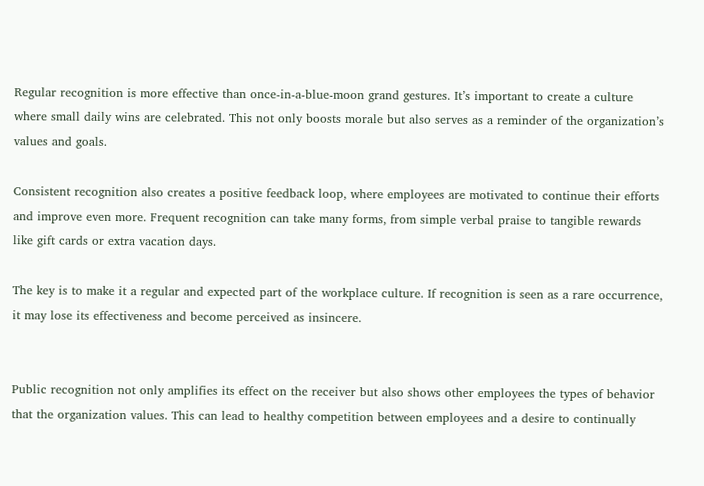Regular recognition is more effective than once-in-a-blue-moon grand gestures. It’s important to create a culture where small daily wins are celebrated. This not only boosts morale but also serves as a reminder of the organization’s values and goals.

Consistent recognition also creates a positive feedback loop, where employees are motivated to continue their efforts and improve even more. Frequent recognition can take many forms, from simple verbal praise to tangible rewards like gift cards or extra vacation days.

The key is to make it a regular and expected part of the workplace culture. If recognition is seen as a rare occurrence, it may lose its effectiveness and become perceived as insincere.


Public recognition not only amplifies its effect on the receiver but also shows other employees the types of behavior that the organization values. This can lead to healthy competition between employees and a desire to continually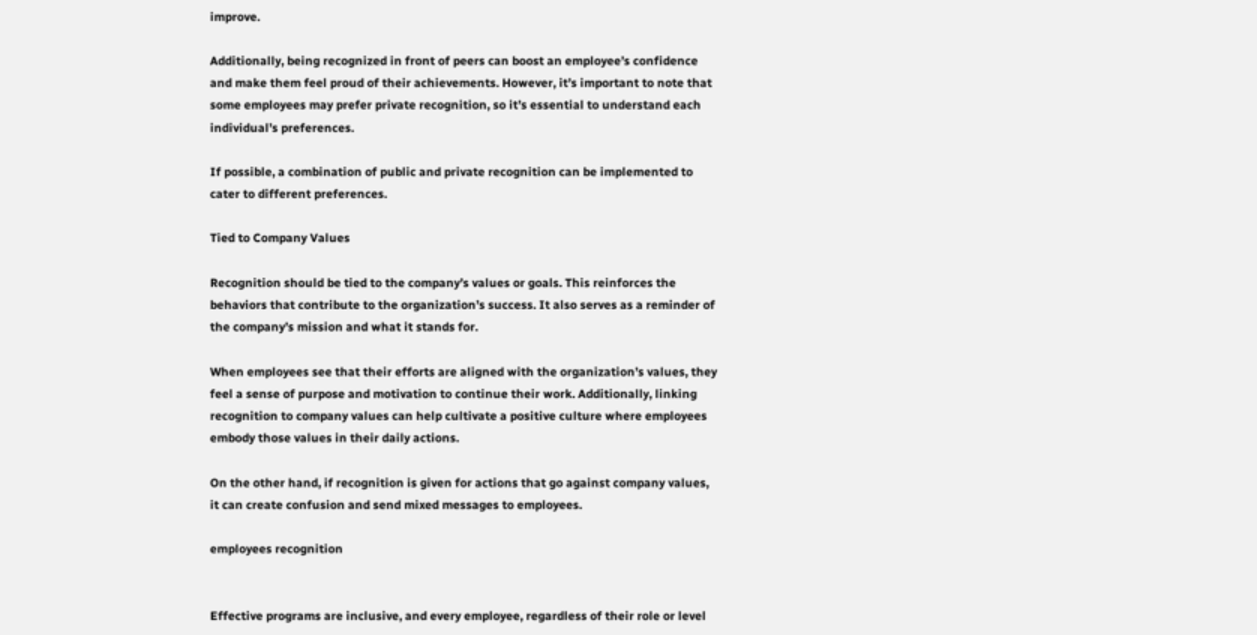improve.

Additionally, being recognized in front of peers can boost an employee’s confidence and make them feel proud of their achievements. However, it’s important to note that some employees may prefer private recognition, so it’s essential to understand each individual’s preferences.

If possible, a combination of public and private recognition can be implemented to cater to different preferences.

Tied to Company Values

Recognition should be tied to the company’s values or goals. This reinforces the behaviors that contribute to the organization’s success. It also serves as a reminder of the company’s mission and what it stands for.

When employees see that their efforts are aligned with the organization’s values, they feel a sense of purpose and motivation to continue their work. Additionally, linking recognition to company values can help cultivate a positive culture where employees embody those values in their daily actions.

On the other hand, if recognition is given for actions that go against company values, it can create confusion and send mixed messages to employees.

employees recognition


Effective programs are inclusive, and every employee, regardless of their role or level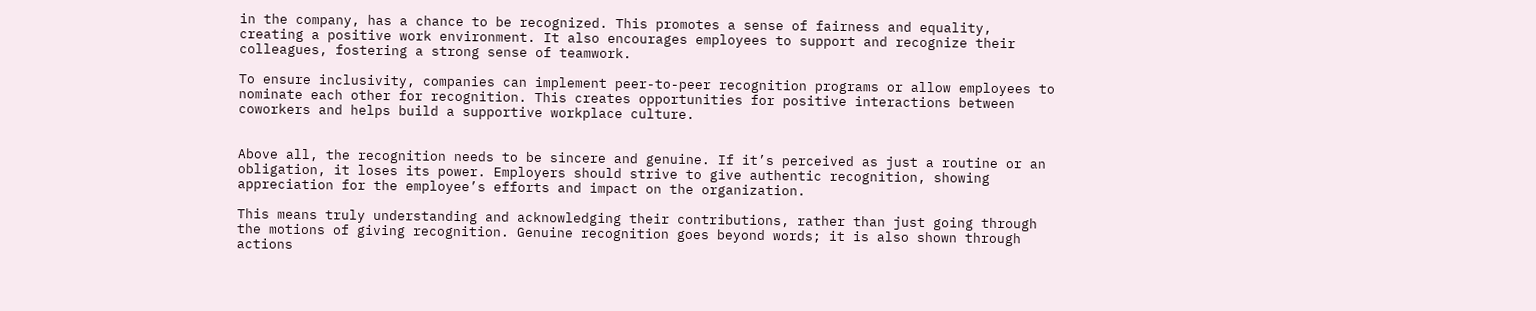in the company, has a chance to be recognized. This promotes a sense of fairness and equality, creating a positive work environment. It also encourages employees to support and recognize their colleagues, fostering a strong sense of teamwork.

To ensure inclusivity, companies can implement peer-to-peer recognition programs or allow employees to nominate each other for recognition. This creates opportunities for positive interactions between coworkers and helps build a supportive workplace culture.


Above all, the recognition needs to be sincere and genuine. If it’s perceived as just a routine or an obligation, it loses its power. Employers should strive to give authentic recognition, showing appreciation for the employee’s efforts and impact on the organization.

This means truly understanding and acknowledging their contributions, rather than just going through the motions of giving recognition. Genuine recognition goes beyond words; it is also shown through actions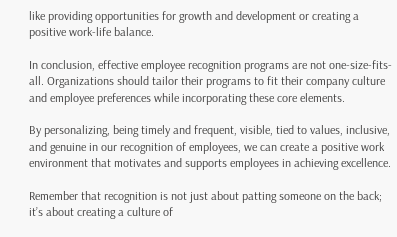like providing opportunities for growth and development or creating a positive work-life balance.

In conclusion, effective employee recognition programs are not one-size-fits-all. Organizations should tailor their programs to fit their company culture and employee preferences while incorporating these core elements.

By personalizing, being timely and frequent, visible, tied to values, inclusive, and genuine in our recognition of employees, we can create a positive work environment that motivates and supports employees in achieving excellence.

Remember that recognition is not just about patting someone on the back; it’s about creating a culture of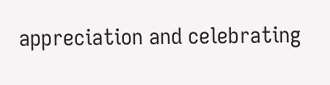appreciation and celebrating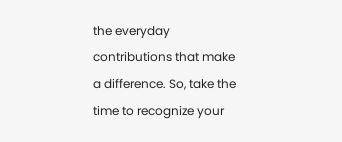the everyday contributions that make a difference. So, take the time to recognize your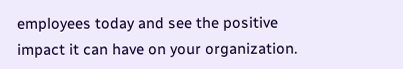employees today and see the positive impact it can have on your organization.